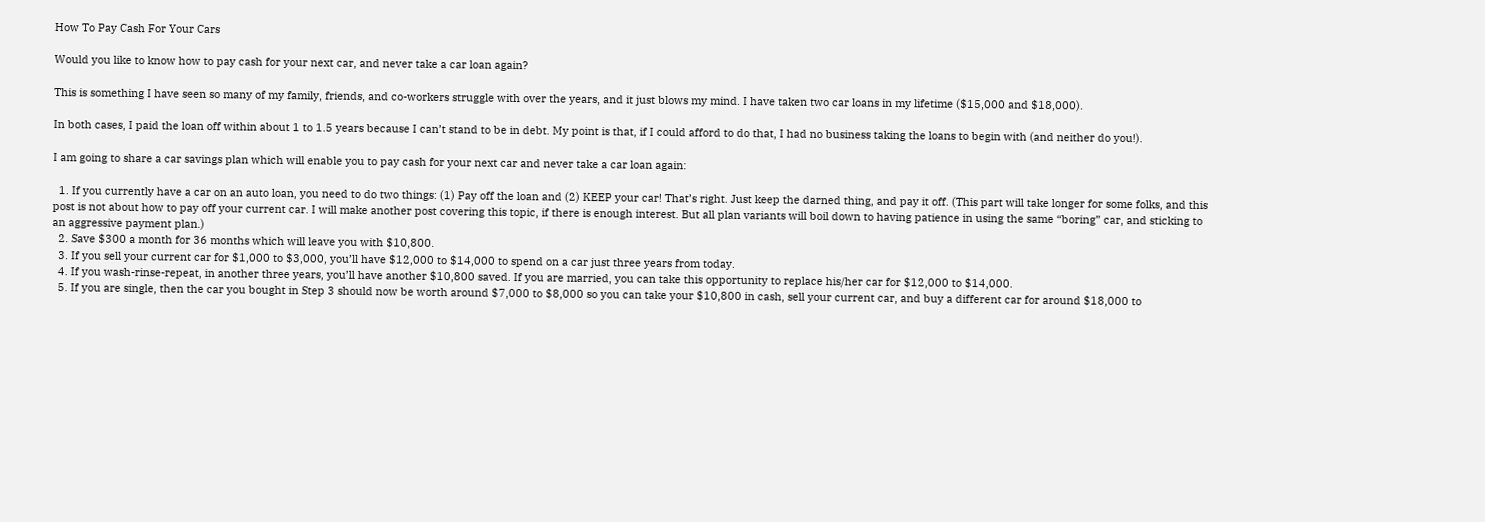How To Pay Cash For Your Cars

Would you like to know how to pay cash for your next car, and never take a car loan again?

This is something I have seen so many of my family, friends, and co-workers struggle with over the years, and it just blows my mind. I have taken two car loans in my lifetime ($15,000 and $18,000).

In both cases, I paid the loan off within about 1 to 1.5 years because I can’t stand to be in debt. My point is that, if I could afford to do that, I had no business taking the loans to begin with (and neither do you!).

I am going to share a car savings plan which will enable you to pay cash for your next car and never take a car loan again:

  1. If you currently have a car on an auto loan, you need to do two things: (1) Pay off the loan and (2) KEEP your car! That’s right. Just keep the darned thing, and pay it off. (This part will take longer for some folks, and this post is not about how to pay off your current car. I will make another post covering this topic, if there is enough interest. But all plan variants will boil down to having patience in using the same “boring” car, and sticking to an aggressive payment plan.)
  2. Save $300 a month for 36 months which will leave you with $10,800.
  3. If you sell your current car for $1,000 to $3,000, you’ll have $12,000 to $14,000 to spend on a car just three years from today.
  4. If you wash-rinse-repeat, in another three years, you’ll have another $10,800 saved. If you are married, you can take this opportunity to replace his/her car for $12,000 to $14,000.
  5. If you are single, then the car you bought in Step 3 should now be worth around $7,000 to $8,000 so you can take your $10,800 in cash, sell your current car, and buy a different car for around $18,000 to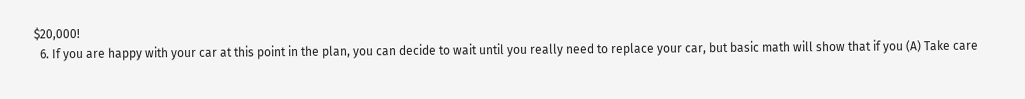$20,000!
  6. If you are happy with your car at this point in the plan, you can decide to wait until you really need to replace your car, but basic math will show that if you (A) Take care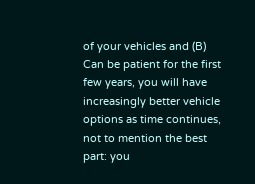of your vehicles and (B) Can be patient for the first few years, you will have increasingly better vehicle options as time continues, not to mention the best part: you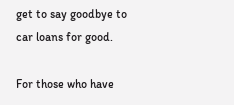get to say goodbye to car loans for good.

For those who have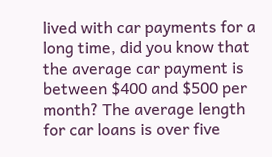lived with car payments for a long time, did you know that the average car payment is between $400 and $500 per month? The average length for car loans is over five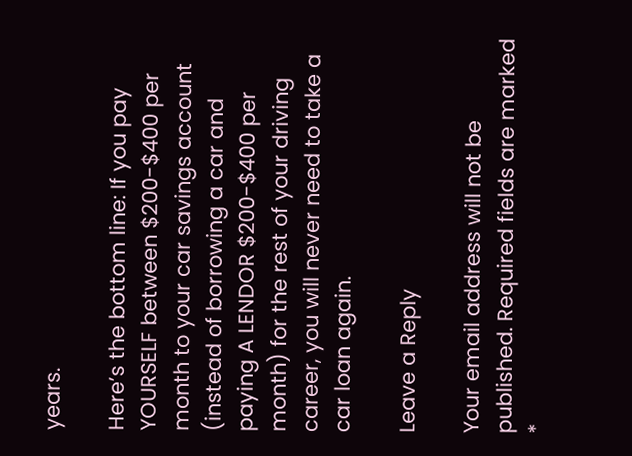years.

Here’s the bottom line: If you pay YOURSELF between $200-$400 per month to your car savings account (instead of borrowing a car and paying A LENDOR $200-$400 per month) for the rest of your driving career, you will never need to take a car loan again.

Leave a Reply

Your email address will not be published. Required fields are marked *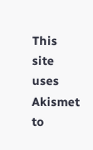This site uses Akismet to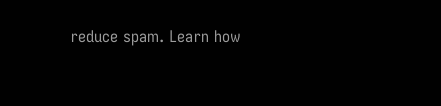reduce spam. Learn how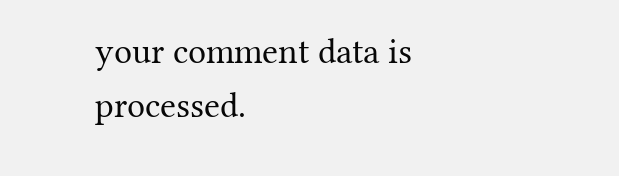your comment data is processed.